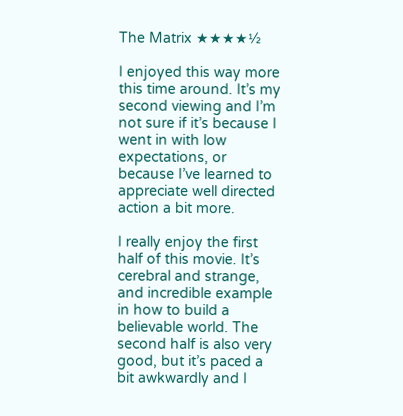The Matrix ★★★★½

I enjoyed this way more this time around. It’s my second viewing and I’m not sure if it’s because I went in with low expectations, or because I’ve learned to appreciate well directed action a bit more.

I really enjoy the first half of this movie. It’s cerebral and strange, and incredible example in how to build a believable world. The second half is also very good, but it’s paced a bit awkwardly and I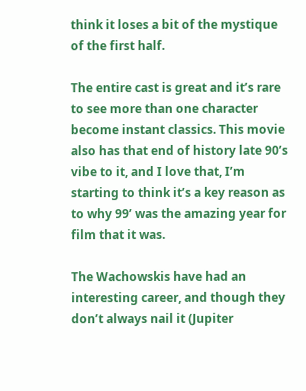think it loses a bit of the mystique of the first half.

The entire cast is great and it’s rare to see more than one character become instant classics. This movie also has that end of history late 90’s vibe to it, and I love that, I’m starting to think it’s a key reason as to why 99’ was the amazing year for film that it was.

The Wachowskis have had an interesting career, and though they don’t always nail it (Jupiter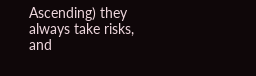Ascending) they always take risks, and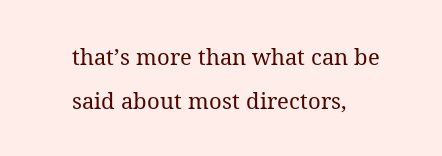that’s more than what can be said about most directors,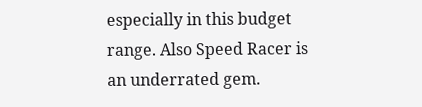especially in this budget range. Also Speed Racer is an underrated gem.